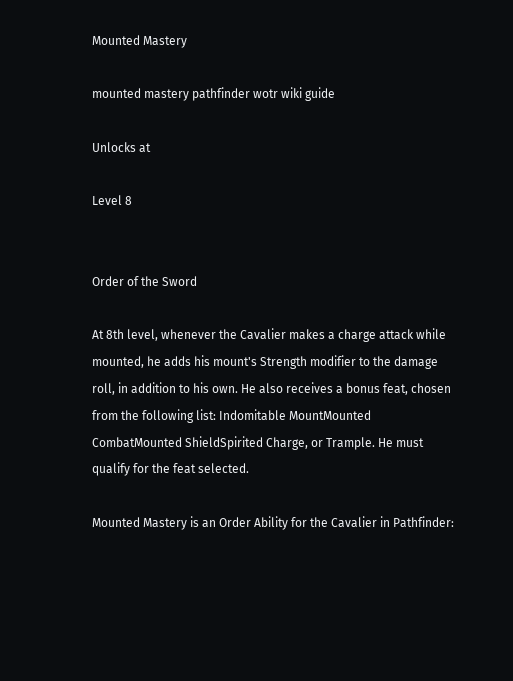Mounted Mastery

mounted mastery pathfinder wotr wiki guide

Unlocks at

Level 8


Order of the Sword

At 8th level, whenever the Cavalier makes a charge attack while mounted, he adds his mount's Strength modifier to the damage roll, in addition to his own. He also receives a bonus feat, chosen from the following list: Indomitable MountMounted CombatMounted ShieldSpirited Charge, or Trample. He must qualify for the feat selected.

Mounted Mastery is an Order Ability for the Cavalier in Pathfinder: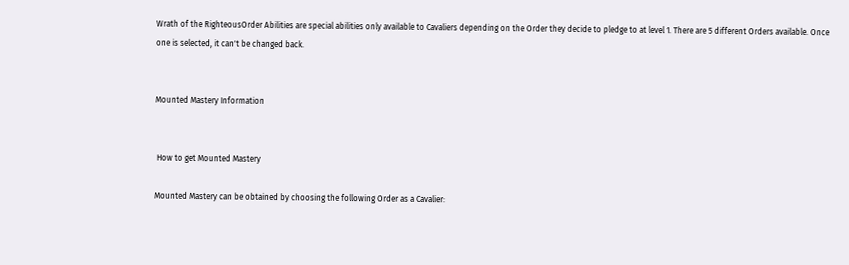Wrath of the RighteousOrder Abilities are special abilities only available to Cavaliers depending on the Order they decide to pledge to at level 1. There are 5 different Orders available. Once one is selected, it can't be changed back.


Mounted Mastery Information


 How to get Mounted Mastery

Mounted Mastery can be obtained by choosing the following Order as a Cavalier: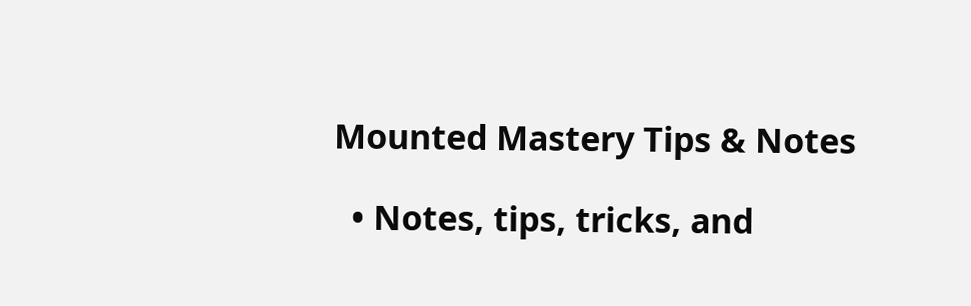Mounted Mastery Tips & Notes

  • Notes, tips, tricks, and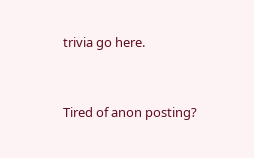trivia go here.



Tired of anon posting?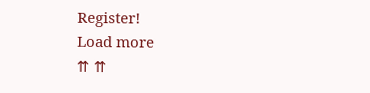Register!
Load more
⇈ ⇈